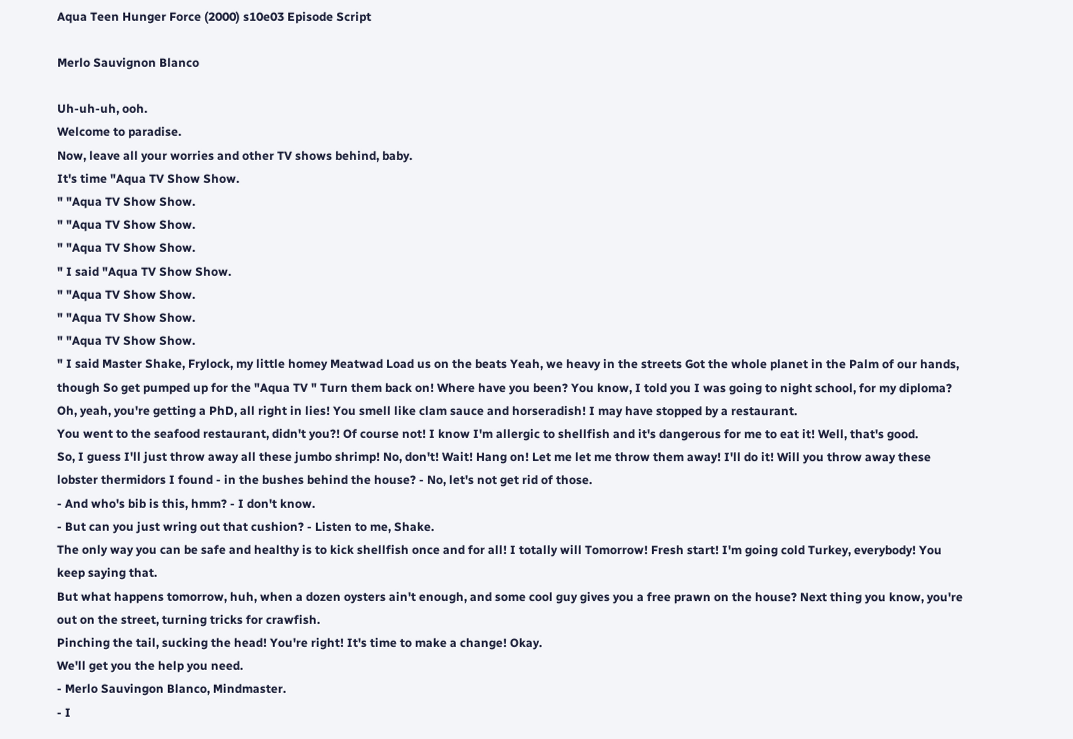Aqua Teen Hunger Force (2000) s10e03 Episode Script

Merlo Sauvignon Blanco

Uh-uh-uh, ooh.
Welcome to paradise.
Now, leave all your worries and other TV shows behind, baby.
It's time "Aqua TV Show Show.
" "Aqua TV Show Show.
" "Aqua TV Show Show.
" "Aqua TV Show Show.
" I said "Aqua TV Show Show.
" "Aqua TV Show Show.
" "Aqua TV Show Show.
" "Aqua TV Show Show.
" I said Master Shake, Frylock, my little homey Meatwad Load us on the beats Yeah, we heavy in the streets Got the whole planet in the Palm of our hands, though So get pumped up for the "Aqua TV " Turn them back on! Where have you been? You know, I told you I was going to night school, for my diploma? Oh, yeah, you're getting a PhD, all right in lies! You smell like clam sauce and horseradish! I may have stopped by a restaurant.
You went to the seafood restaurant, didn't you?! Of course not! I know I'm allergic to shellfish and it's dangerous for me to eat it! Well, that's good.
So, I guess I'll just throw away all these jumbo shrimp! No, don't! Wait! Hang on! Let me let me throw them away! I'll do it! Will you throw away these lobster thermidors I found - in the bushes behind the house? - No, let's not get rid of those.
- And who's bib is this, hmm? - I don't know.
- But can you just wring out that cushion? - Listen to me, Shake.
The only way you can be safe and healthy is to kick shellfish once and for all! I totally will Tomorrow! Fresh start! I'm going cold Turkey, everybody! You keep saying that.
But what happens tomorrow, huh, when a dozen oysters ain't enough, and some cool guy gives you a free prawn on the house? Next thing you know, you're out on the street, turning tricks for crawfish.
Pinching the tail, sucking the head! You're right! It's time to make a change! Okay.
We'll get you the help you need.
- Merlo Sauvingon Blanco, Mindmaster.
- I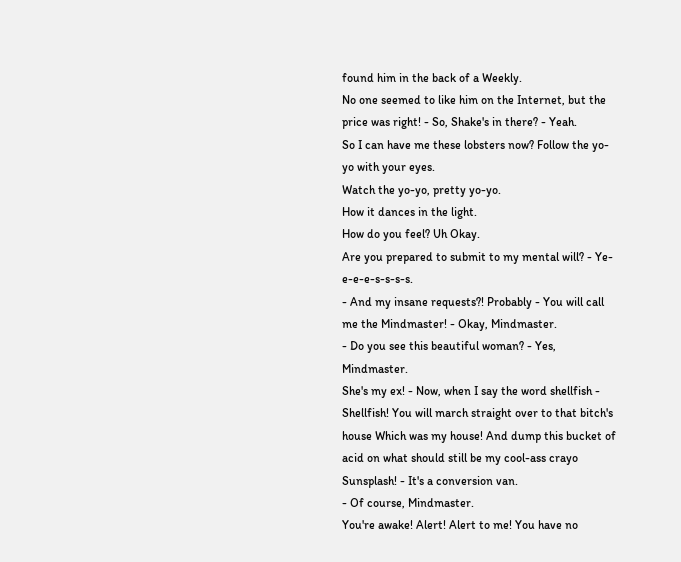found him in the back of a Weekly.
No one seemed to like him on the Internet, but the price was right! - So, Shake's in there? - Yeah.
So I can have me these lobsters now? Follow the yo-yo with your eyes.
Watch the yo-yo, pretty yo-yo.
How it dances in the light.
How do you feel? Uh Okay.
Are you prepared to submit to my mental will? - Ye-e-e-e-s-s-s-s.
- And my insane requests?! Probably - You will call me the Mindmaster! - Okay, Mindmaster.
- Do you see this beautiful woman? - Yes, Mindmaster.
She's my ex! - Now, when I say the word shellfish - Shellfish! You will march straight over to that bitch's house Which was my house! And dump this bucket of acid on what should still be my cool-ass crayo Sunsplash! - It's a conversion van.
- Of course, Mindmaster.
You're awake! Alert! Alert to me! You have no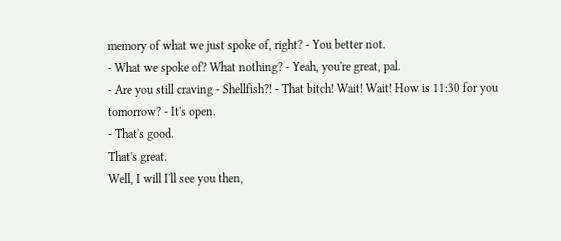memory of what we just spoke of, right? - You better not.
- What we spoke of? What nothing? - Yeah, you're great, pal.
- Are you still craving - Shellfish?! - That bitch! Wait! Wait! How is 11:30 for you tomorrow? - It's open.
- That's good.
That's great.
Well, I will I'll see you then,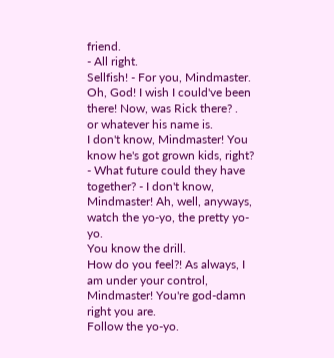friend.
- All right.
Sellfish! - For you, Mindmaster.
Oh, God! I wish I could've been there! Now, was Rick there? .
or whatever his name is.
I don't know, Mindmaster! You know he's got grown kids, right? - What future could they have together? - I don't know, Mindmaster! Ah, well, anyways, watch the yo-yo, the pretty yo-yo.
You know the drill.
How do you feel?! As always, I am under your control, Mindmaster! You're god-damn right you are.
Follow the yo-yo.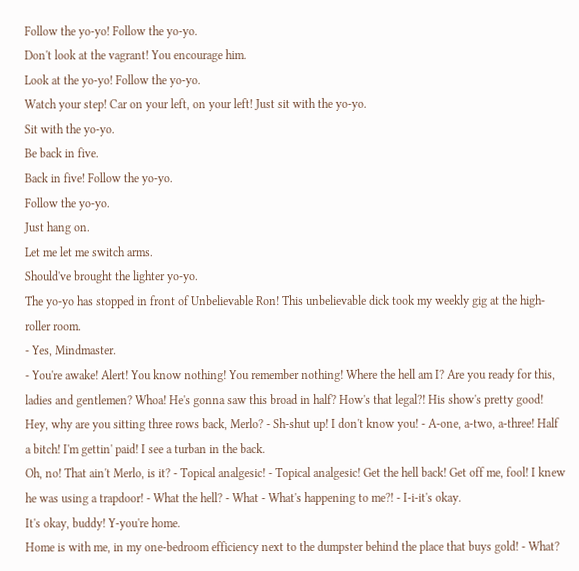Follow the yo-yo! Follow the yo-yo.
Don't look at the vagrant! You encourage him.
Look at the yo-yo! Follow the yo-yo.
Watch your step! Car on your left, on your left! Just sit with the yo-yo.
Sit with the yo-yo.
Be back in five.
Back in five! Follow the yo-yo.
Follow the yo-yo.
Just hang on.
Let me let me switch arms.
Should've brought the lighter yo-yo.
The yo-yo has stopped in front of Unbelievable Ron! This unbelievable dick took my weekly gig at the high-roller room.
- Yes, Mindmaster.
- You're awake! Alert! You know nothing! You remember nothing! Where the hell am I? Are you ready for this, ladies and gentlemen? Whoa! He's gonna saw this broad in half? How's that legal?! His show's pretty good! Hey, why are you sitting three rows back, Merlo? - Sh-shut up! I don't know you! - A-one, a-two, a-three! Half a bitch! I'm gettin' paid! I see a turban in the back.
Oh, no! That ain't Merlo, is it? - Topical analgesic! - Topical analgesic! Get the hell back! Get off me, fool! I knew he was using a trapdoor! - What the hell? - What - What's happening to me?! - I-i-it's okay.
It's okay, buddy! Y-you're home.
Home is with me, in my one-bedroom efficiency next to the dumpster behind the place that buys gold! - What?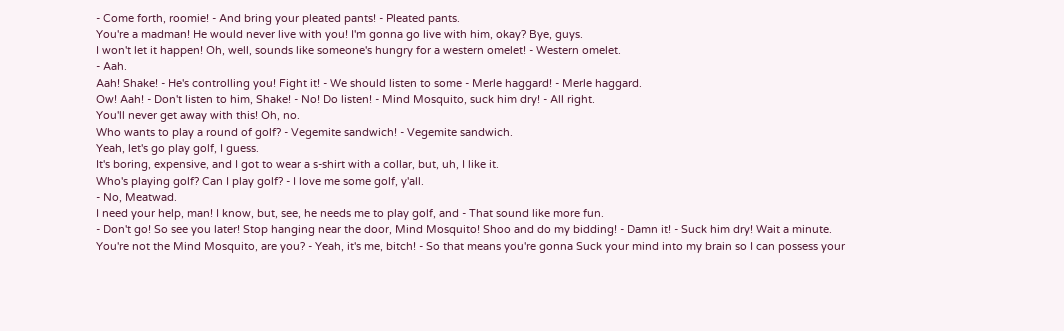- Come forth, roomie! - And bring your pleated pants! - Pleated pants.
You're a madman! He would never live with you! I'm gonna go live with him, okay? Bye, guys.
I won't let it happen! Oh, well, sounds like someone's hungry for a western omelet! - Western omelet.
- Aah.
Aah! Shake! - He's controlling you! Fight it! - We should listen to some - Merle haggard! - Merle haggard.
Ow! Aah! - Don't listen to him, Shake! - No! Do listen! - Mind Mosquito, suck him dry! - All right.
You'll never get away with this! Oh, no.
Who wants to play a round of golf? - Vegemite sandwich! - Vegemite sandwich.
Yeah, let's go play golf, I guess.
It's boring, expensive, and I got to wear a s-shirt with a collar, but, uh, I like it.
Who's playing golf? Can I play golf? - I love me some golf, y'all.
- No, Meatwad.
I need your help, man! I know, but, see, he needs me to play golf, and - That sound like more fun.
- Don't go! So see you later! Stop hanging near the door, Mind Mosquito! Shoo and do my bidding! - Damn it! - Suck him dry! Wait a minute.
You're not the Mind Mosquito, are you? - Yeah, it's me, bitch! - So that means you're gonna Suck your mind into my brain so I can possess your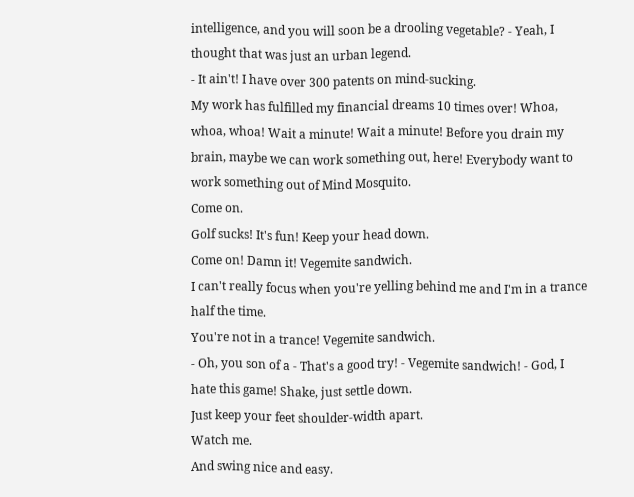intelligence, and you will soon be a drooling vegetable? - Yeah, I thought that was just an urban legend.
- It ain't! I have over 300 patents on mind-sucking.
My work has fulfilled my financial dreams 10 times over! Whoa, whoa, whoa! Wait a minute! Wait a minute! Before you drain my brain, maybe we can work something out, here! Everybody want to work something out of Mind Mosquito.
Come on.
Golf sucks! It's fun! Keep your head down.
Come on! Damn it! Vegemite sandwich.
I can't really focus when you're yelling behind me and I'm in a trance half the time.
You're not in a trance! Vegemite sandwich.
- Oh, you son of a - That's a good try! - Vegemite sandwich! - God, I hate this game! Shake, just settle down.
Just keep your feet shoulder-width apart.
Watch me.
And swing nice and easy.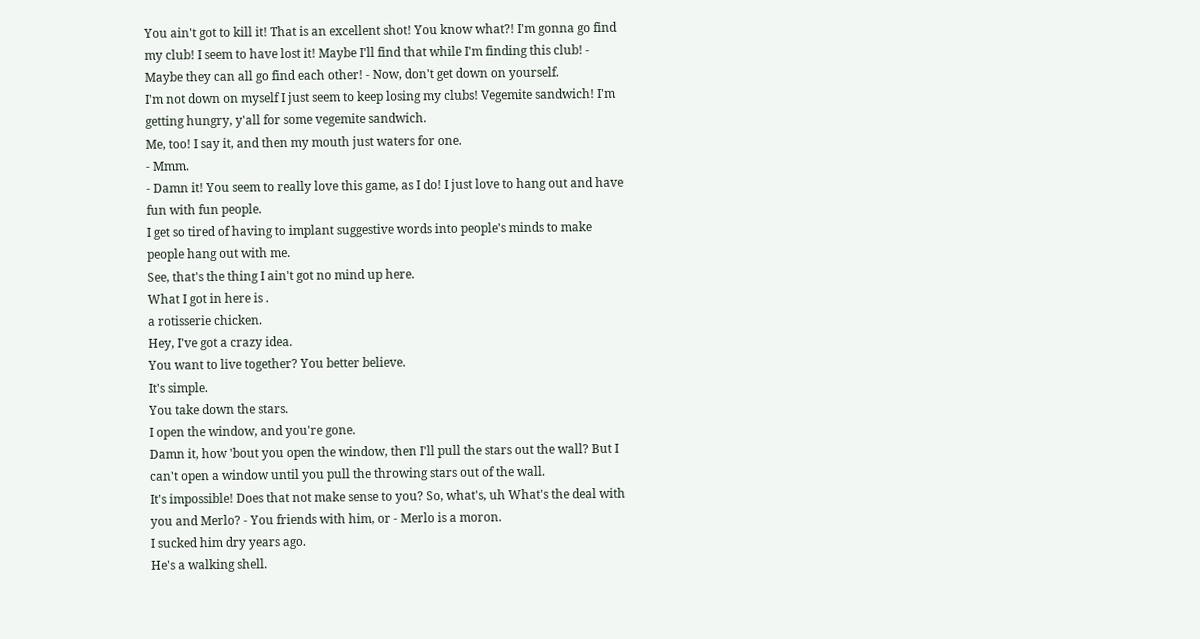You ain't got to kill it! That is an excellent shot! You know what?! I'm gonna go find my club! I seem to have lost it! Maybe I'll find that while I'm finding this club! - Maybe they can all go find each other! - Now, don't get down on yourself.
I'm not down on myself I just seem to keep losing my clubs! Vegemite sandwich! I'm getting hungry, y'all for some vegemite sandwich.
Me, too! I say it, and then my mouth just waters for one.
- Mmm.
- Damn it! You seem to really love this game, as I do! I just love to hang out and have fun with fun people.
I get so tired of having to implant suggestive words into people's minds to make people hang out with me.
See, that's the thing I ain't got no mind up here.
What I got in here is .
a rotisserie chicken.
Hey, I've got a crazy idea.
You want to live together? You better believe.
It's simple.
You take down the stars.
I open the window, and you're gone.
Damn it, how 'bout you open the window, then I'll pull the stars out the wall? But I can't open a window until you pull the throwing stars out of the wall.
It's impossible! Does that not make sense to you? So, what's, uh What's the deal with you and Merlo? - You friends with him, or - Merlo is a moron.
I sucked him dry years ago.
He's a walking shell.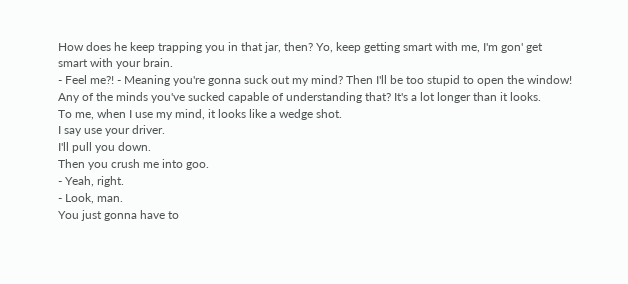How does he keep trapping you in that jar, then? Yo, keep getting smart with me, I'm gon' get smart with your brain.
- Feel me?! - Meaning you're gonna suck out my mind? Then I'll be too stupid to open the window! Any of the minds you've sucked capable of understanding that? It's a lot longer than it looks.
To me, when I use my mind, it looks like a wedge shot.
I say use your driver.
I'll pull you down.
Then you crush me into goo.
- Yeah, right.
- Look, man.
You just gonna have to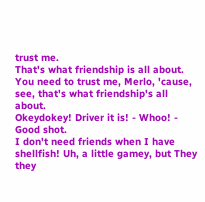trust me.
That's what friendship is all about.
You need to trust me, Merlo, 'cause, see, that's what friendship's all about.
Okeydokey! Driver it is! - Whoo! - Good shot.
I don't need friends when I have shellfish! Uh, a little gamey, but They they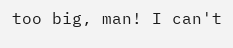too big, man! I can't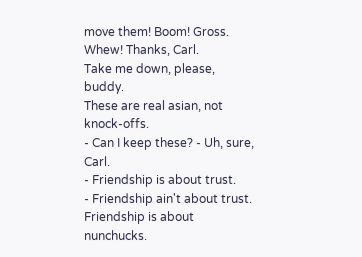move them! Boom! Gross.
Whew! Thanks, Carl.
Take me down, please, buddy.
These are real asian, not knock-offs.
- Can I keep these? - Uh, sure, Carl.
- Friendship is about trust.
- Friendship ain't about trust.
Friendship is about nunchucks.